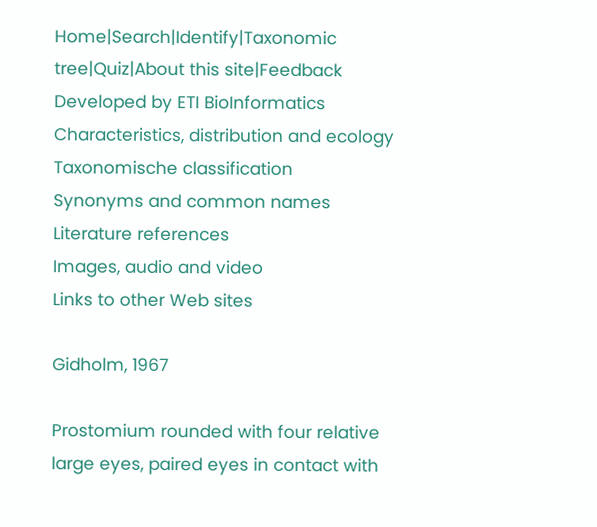Home|Search|Identify|Taxonomic tree|Quiz|About this site|Feedback
Developed by ETI BioInformatics
Characteristics, distribution and ecology
Taxonomische classification
Synonyms and common names
Literature references
Images, audio and video
Links to other Web sites

Gidholm, 1967

Prostomium rounded with four relative large eyes, paired eyes in contact with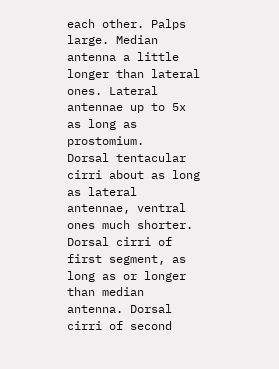each other. Palps large. Median antenna a little longer than lateral ones. Lateral antennae up to 5x as long as prostomium.
Dorsal tentacular cirri about as long as lateral antennae, ventral ones much shorter. Dorsal cirri of first segment, as long as or longer than median antenna. Dorsal cirri of second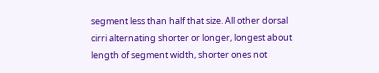segment less than half that size. All other dorsal cirri alternating shorter or longer, longest about length of segment width, shorter ones not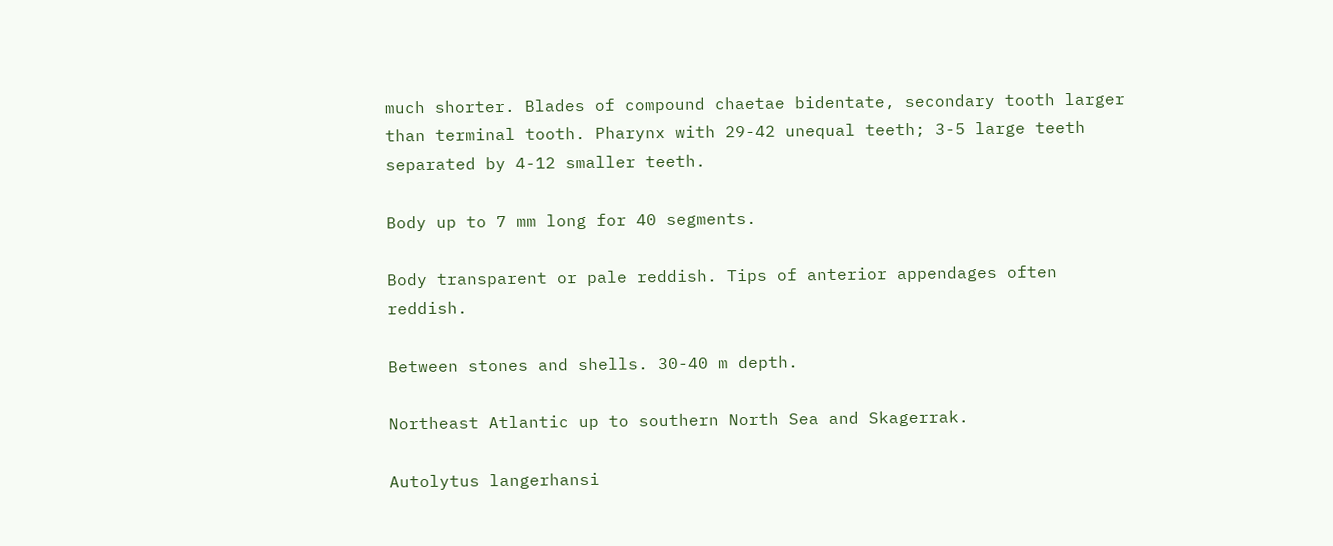much shorter. Blades of compound chaetae bidentate, secondary tooth larger than terminal tooth. Pharynx with 29-42 unequal teeth; 3-5 large teeth separated by 4-12 smaller teeth.

Body up to 7 mm long for 40 segments.

Body transparent or pale reddish. Tips of anterior appendages often reddish.

Between stones and shells. 30-40 m depth.

Northeast Atlantic up to southern North Sea and Skagerrak.

Autolytus langerhansi